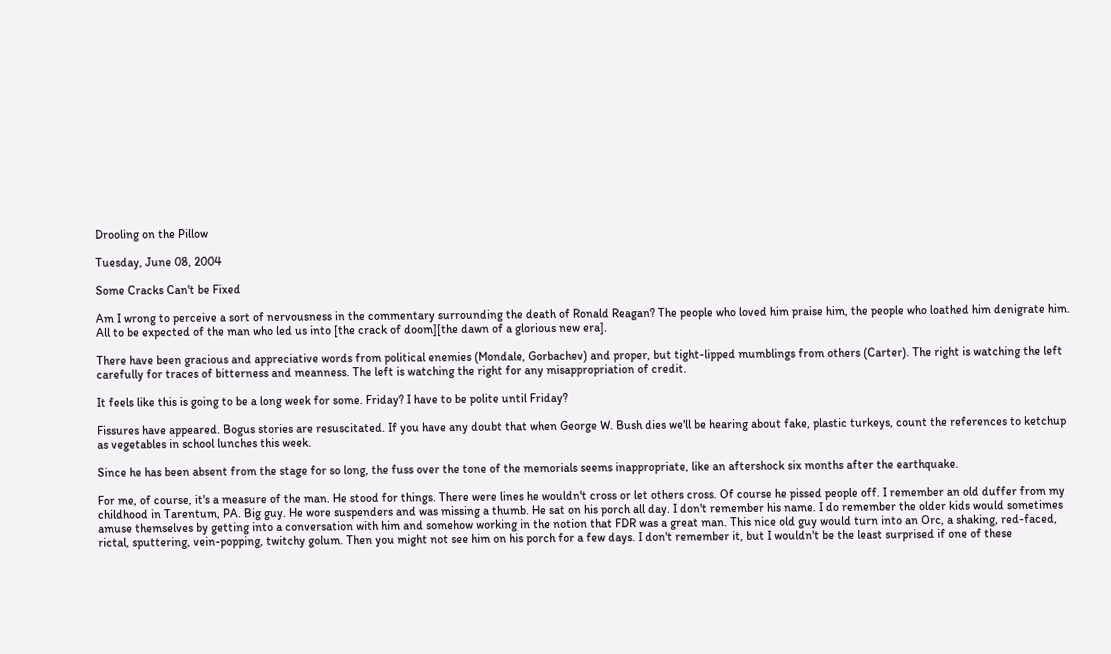Drooling on the Pillow

Tuesday, June 08, 2004

Some Cracks Can't be Fixed

Am I wrong to perceive a sort of nervousness in the commentary surrounding the death of Ronald Reagan? The people who loved him praise him, the people who loathed him denigrate him. All to be expected of the man who led us into [the crack of doom][the dawn of a glorious new era].

There have been gracious and appreciative words from political enemies (Mondale, Gorbachev) and proper, but tight-lipped mumblings from others (Carter). The right is watching the left carefully for traces of bitterness and meanness. The left is watching the right for any misappropriation of credit.

It feels like this is going to be a long week for some. Friday? I have to be polite until Friday?

Fissures have appeared. Bogus stories are resuscitated. If you have any doubt that when George W. Bush dies we'll be hearing about fake, plastic turkeys, count the references to ketchup as vegetables in school lunches this week.

Since he has been absent from the stage for so long, the fuss over the tone of the memorials seems inappropriate, like an aftershock six months after the earthquake.

For me, of course, it's a measure of the man. He stood for things. There were lines he wouldn't cross or let others cross. Of course he pissed people off. I remember an old duffer from my childhood in Tarentum, PA. Big guy. He wore suspenders and was missing a thumb. He sat on his porch all day. I don't remember his name. I do remember the older kids would sometimes amuse themselves by getting into a conversation with him and somehow working in the notion that FDR was a great man. This nice old guy would turn into an Orc, a shaking, red-faced, rictal, sputtering, vein-popping, twitchy golum. Then you might not see him on his porch for a few days. I don't remember it, but I wouldn't be the least surprised if one of these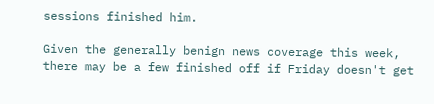sessions finished him.

Given the generally benign news coverage this week, there may be a few finished off if Friday doesn't get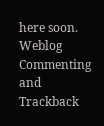here soon.
Weblog Commenting and Trackback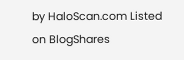by HaloScan.com Listed on BlogShares